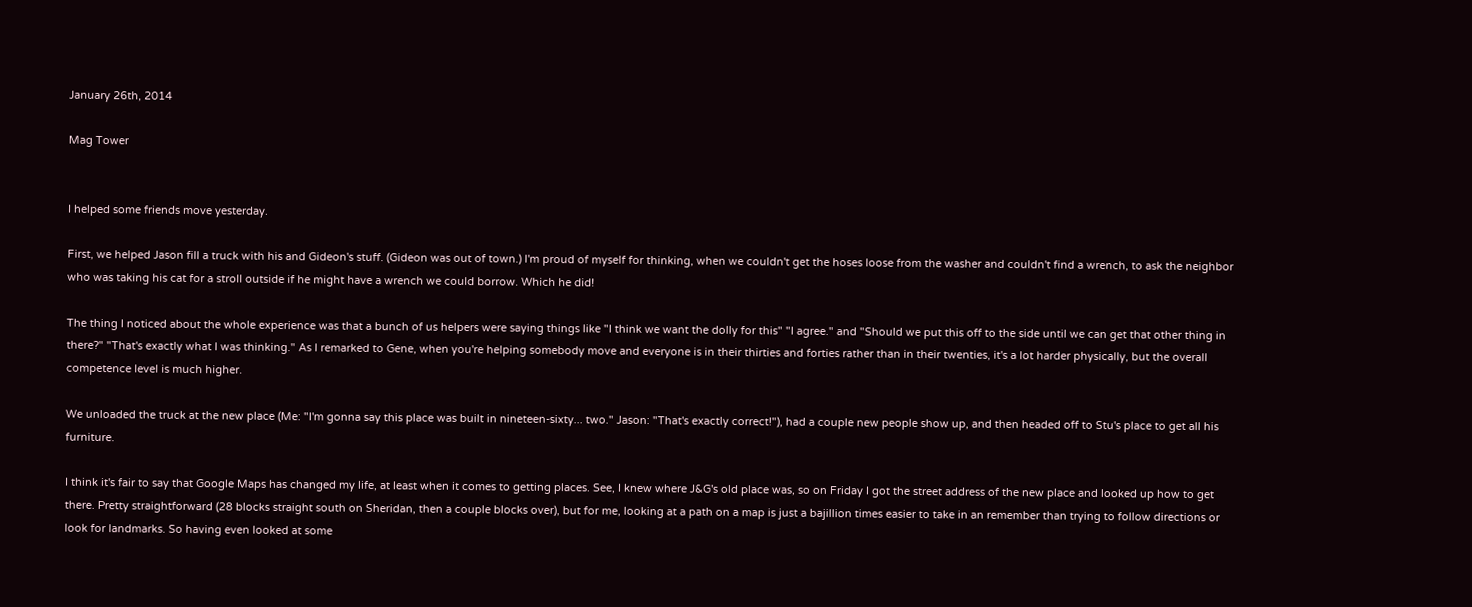January 26th, 2014

Mag Tower


I helped some friends move yesterday.

First, we helped Jason fill a truck with his and Gideon's stuff. (Gideon was out of town.) I'm proud of myself for thinking, when we couldn't get the hoses loose from the washer and couldn't find a wrench, to ask the neighbor who was taking his cat for a stroll outside if he might have a wrench we could borrow. Which he did!

The thing I noticed about the whole experience was that a bunch of us helpers were saying things like "I think we want the dolly for this" "I agree." and "Should we put this off to the side until we can get that other thing in there?" "That's exactly what I was thinking." As I remarked to Gene, when you're helping somebody move and everyone is in their thirties and forties rather than in their twenties, it's a lot harder physically, but the overall competence level is much higher.

We unloaded the truck at the new place (Me: "I'm gonna say this place was built in nineteen-sixty... two." Jason: "That's exactly correct!"), had a couple new people show up, and then headed off to Stu's place to get all his furniture.

I think it's fair to say that Google Maps has changed my life, at least when it comes to getting places. See, I knew where J&G's old place was, so on Friday I got the street address of the new place and looked up how to get there. Pretty straightforward (28 blocks straight south on Sheridan, then a couple blocks over), but for me, looking at a path on a map is just a bajillion times easier to take in an remember than trying to follow directions or look for landmarks. So having even looked at some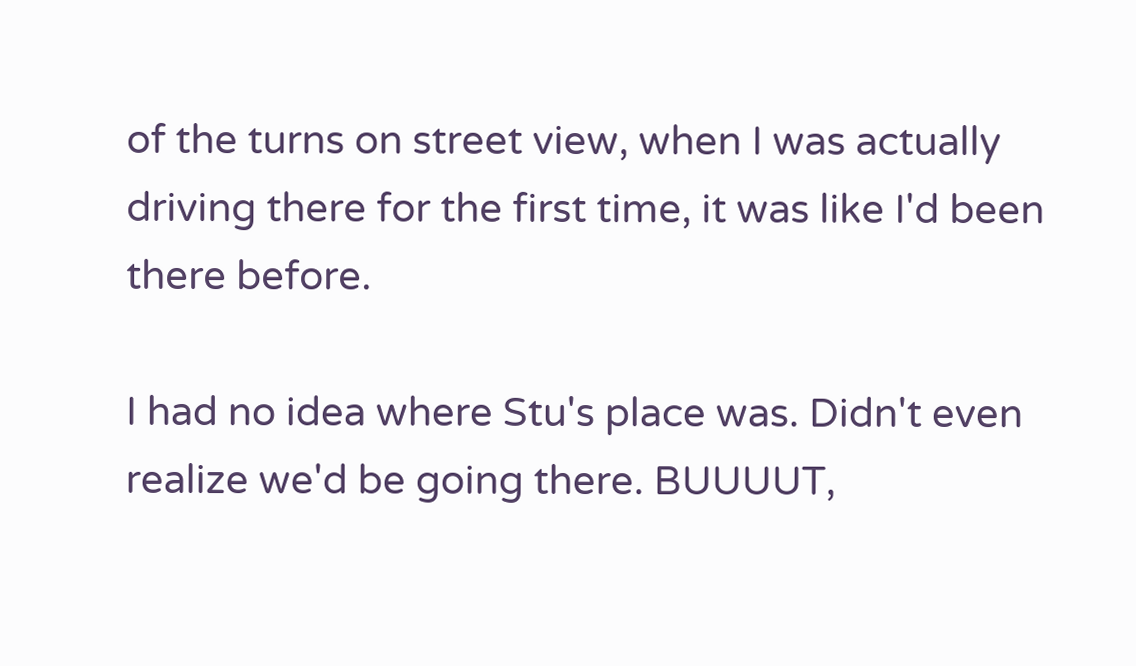of the turns on street view, when I was actually driving there for the first time, it was like I'd been there before.

I had no idea where Stu's place was. Didn't even realize we'd be going there. BUUUUT,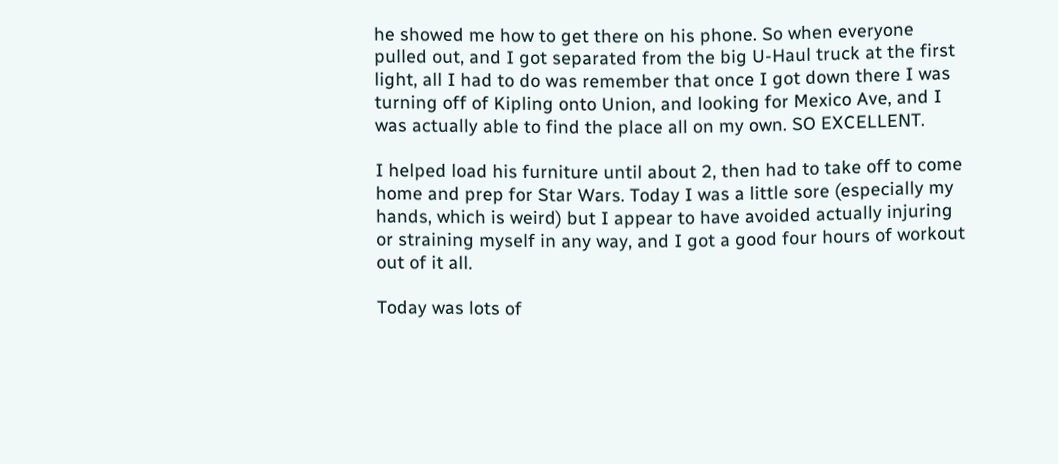he showed me how to get there on his phone. So when everyone pulled out, and I got separated from the big U-Haul truck at the first light, all I had to do was remember that once I got down there I was turning off of Kipling onto Union, and looking for Mexico Ave, and I was actually able to find the place all on my own. SO EXCELLENT.

I helped load his furniture until about 2, then had to take off to come home and prep for Star Wars. Today I was a little sore (especially my hands, which is weird) but I appear to have avoided actually injuring or straining myself in any way, and I got a good four hours of workout out of it all.

Today was lots of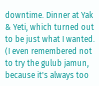downtime. Dinner at Yak & Yeti, which turned out to be just what I wanted. (I even remembered not to try the gulub jamun, because it's always too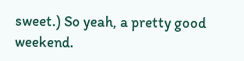sweet.) So yeah, a pretty good weekend.